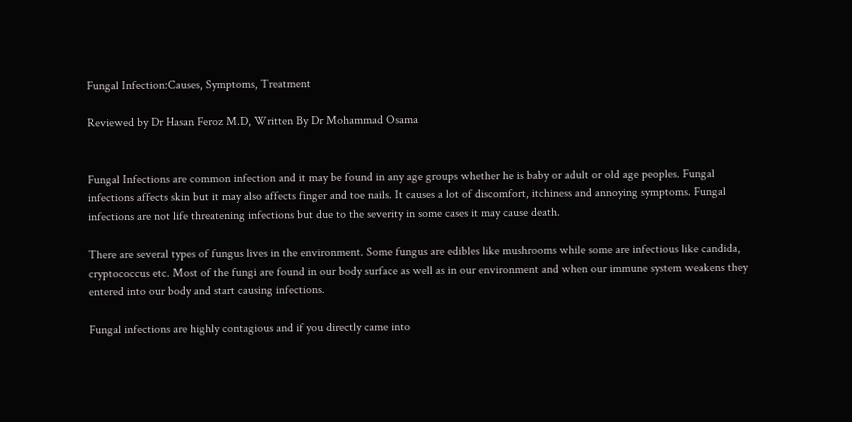Fungal Infection:Causes, Symptoms, Treatment

Reviewed by Dr Hasan Feroz M.D, Written By Dr Mohammad Osama


Fungal Infections are common infection and it may be found in any age groups whether he is baby or adult or old age peoples. Fungal infections affects skin but it may also affects finger and toe nails. It causes a lot of discomfort, itchiness and annoying symptoms. Fungal infections are not life threatening infections but due to the severity in some cases it may cause death.

There are several types of fungus lives in the environment. Some fungus are edibles like mushrooms while some are infectious like candida, cryptococcus etc. Most of the fungi are found in our body surface as well as in our environment and when our immune system weakens they entered into our body and start causing infections.

Fungal infections are highly contagious and if you directly came into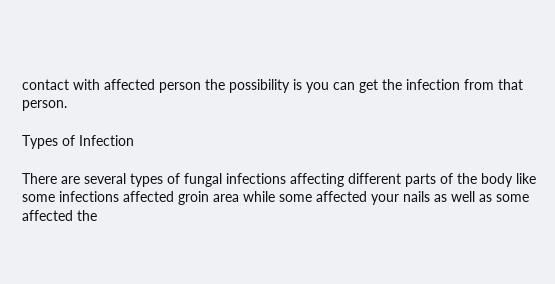contact with affected person the possibility is you can get the infection from that person.

Types of Infection

There are several types of fungal infections affecting different parts of the body like some infections affected groin area while some affected your nails as well as some affected the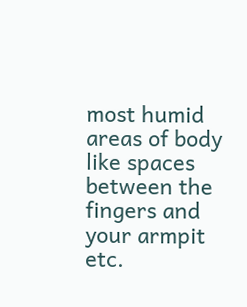most humid areas of body like spaces between the fingers and your armpit etc.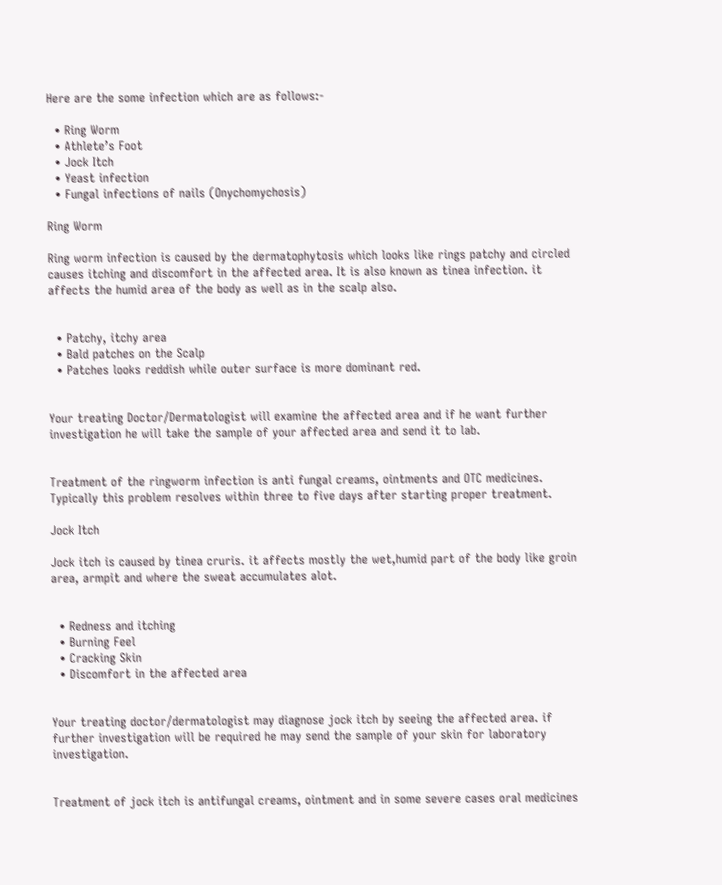Here are the some infection which are as follows:-

  • Ring Worm
  • Athlete’s Foot
  • Jock Itch
  • Yeast infection
  • Fungal infections of nails (Onychomychosis)

Ring Worm

Ring worm infection is caused by the dermatophytosis which looks like rings patchy and circled causes itching and discomfort in the affected area. It is also known as tinea infection. it affects the humid area of the body as well as in the scalp also.


  • Patchy, itchy area
  • Bald patches on the Scalp
  • Patches looks reddish while outer surface is more dominant red.


Your treating Doctor/Dermatologist will examine the affected area and if he want further investigation he will take the sample of your affected area and send it to lab.


Treatment of the ringworm infection is anti fungal creams, ointments and OTC medicines. Typically this problem resolves within three to five days after starting proper treatment.

Jock Itch

Jock itch is caused by tinea cruris. it affects mostly the wet,humid part of the body like groin area, armpit and where the sweat accumulates alot.


  • Redness and itching
  • Burning Feel
  • Cracking Skin
  • Discomfort in the affected area


Your treating doctor/dermatologist may diagnose jock itch by seeing the affected area. if further investigation will be required he may send the sample of your skin for laboratory investigation.


Treatment of jock itch is antifungal creams, ointment and in some severe cases oral medicines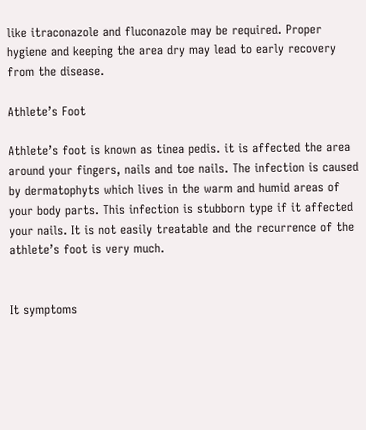like itraconazole and fluconazole may be required. Proper hygiene and keeping the area dry may lead to early recovery from the disease.

Athlete’s Foot

Athlete’s foot is known as tinea pedis. it is affected the area around your fingers, nails and toe nails. The infection is caused by dermatophyts which lives in the warm and humid areas of your body parts. This infection is stubborn type if it affected your nails. It is not easily treatable and the recurrence of the athlete’s foot is very much.


It symptoms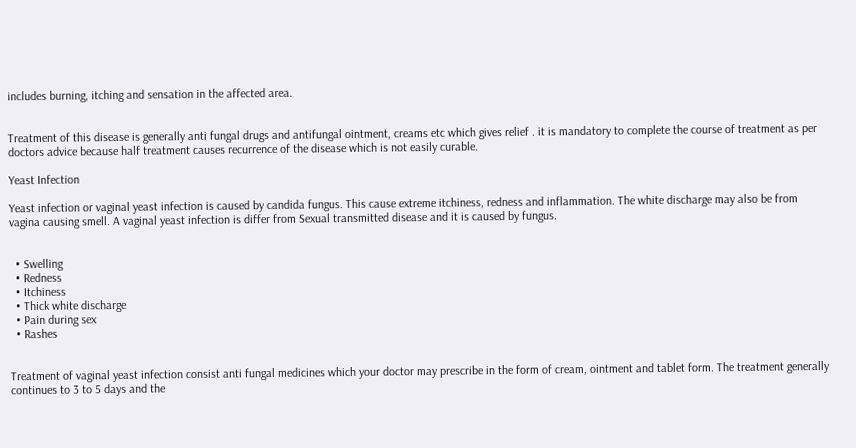includes burning, itching and sensation in the affected area.


Treatment of this disease is generally anti fungal drugs and antifungal ointment, creams etc which gives relief . it is mandatory to complete the course of treatment as per doctors advice because half treatment causes recurrence of the disease which is not easily curable.

Yeast Infection

Yeast infection or vaginal yeast infection is caused by candida fungus. This cause extreme itchiness, redness and inflammation. The white discharge may also be from vagina causing smell. A vaginal yeast infection is differ from Sexual transmitted disease and it is caused by fungus.


  • Swelling
  • Redness
  • Itchiness
  • Thick white discharge
  • Pain during sex
  • Rashes


Treatment of vaginal yeast infection consist anti fungal medicines which your doctor may prescribe in the form of cream, ointment and tablet form. The treatment generally continues to 3 to 5 days and the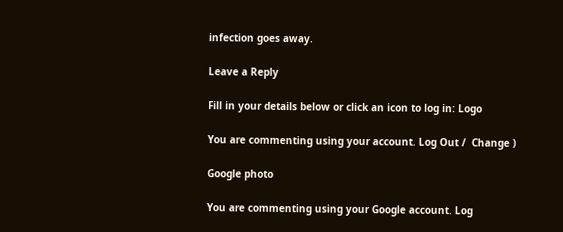infection goes away.

Leave a Reply

Fill in your details below or click an icon to log in: Logo

You are commenting using your account. Log Out /  Change )

Google photo

You are commenting using your Google account. Log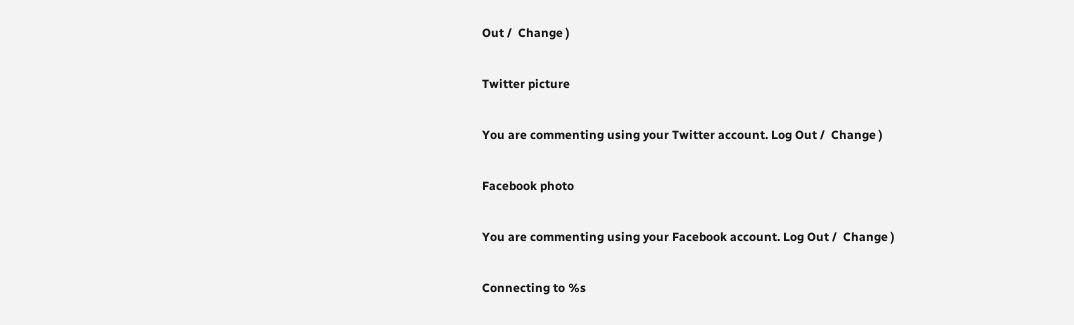Out /  Change )

Twitter picture

You are commenting using your Twitter account. Log Out /  Change )

Facebook photo

You are commenting using your Facebook account. Log Out /  Change )

Connecting to %s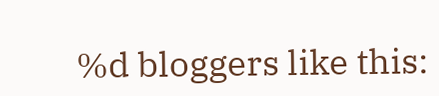%d bloggers like this: